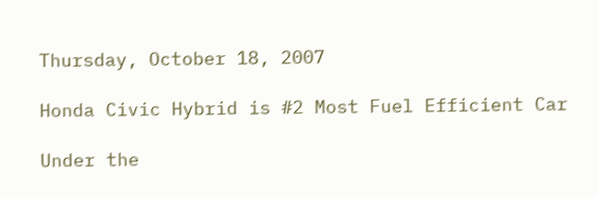Thursday, October 18, 2007

Honda Civic Hybrid is #2 Most Fuel Efficient Car

Under the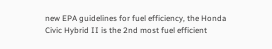new EPA guidelines for fuel efficiency, the Honda Civic Hybrid II is the 2nd most fuel efficient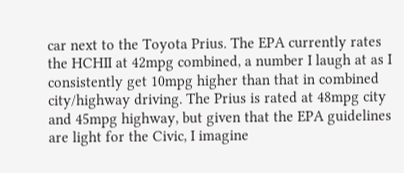car next to the Toyota Prius. The EPA currently rates the HCHII at 42mpg combined, a number I laugh at as I consistently get 10mpg higher than that in combined city/highway driving. The Prius is rated at 48mpg city and 45mpg highway, but given that the EPA guidelines are light for the Civic, I imagine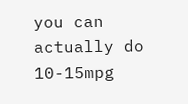you can actually do 10-15mpg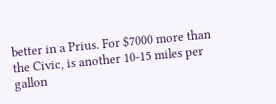better in a Prius. For $7000 more than the Civic, is another 10-15 miles per gallon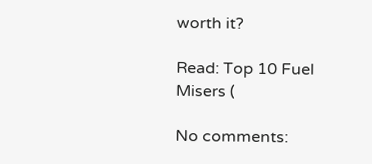worth it?

Read: Top 10 Fuel Misers (

No comments: